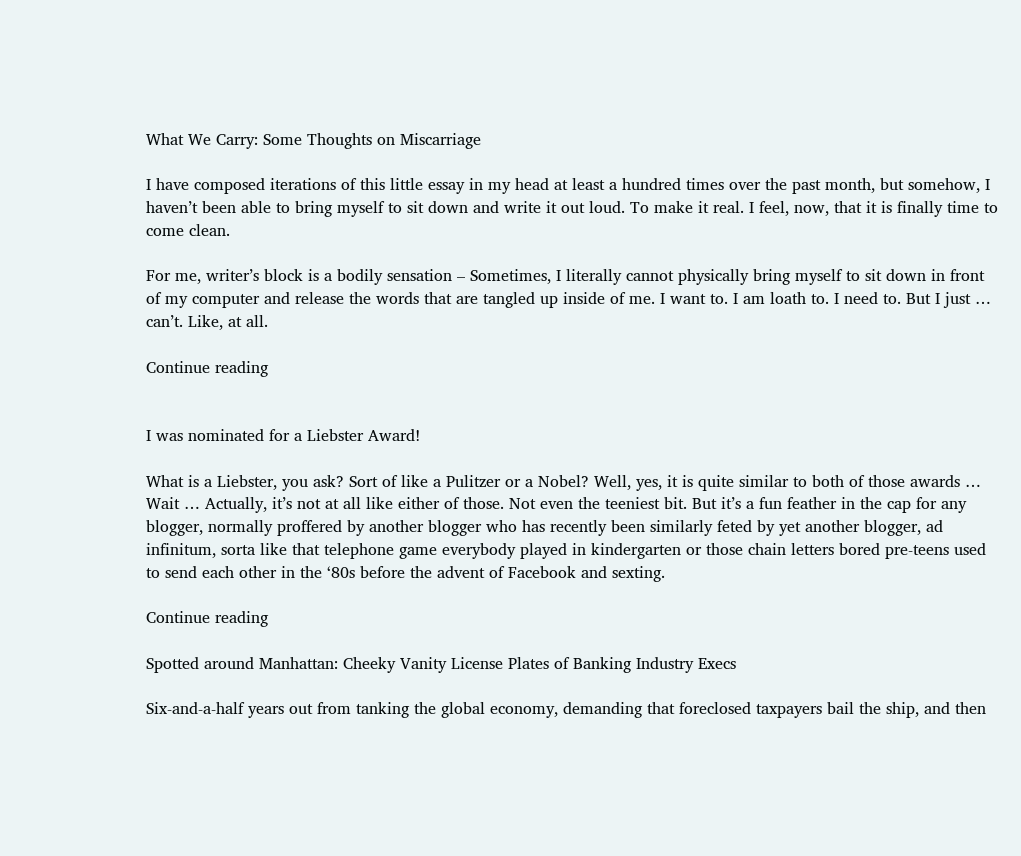What We Carry: Some Thoughts on Miscarriage

I have composed iterations of this little essay in my head at least a hundred times over the past month, but somehow, I haven’t been able to bring myself to sit down and write it out loud. To make it real. I feel, now, that it is finally time to come clean.

For me, writer’s block is a bodily sensation – Sometimes, I literally cannot physically bring myself to sit down in front of my computer and release the words that are tangled up inside of me. I want to. I am loath to. I need to. But I just … can’t. Like, at all.

Continue reading


I was nominated for a Liebster Award!

What is a Liebster, you ask? Sort of like a Pulitzer or a Nobel? Well, yes, it is quite similar to both of those awards … Wait … Actually, it’s not at all like either of those. Not even the teeniest bit. But it’s a fun feather in the cap for any blogger, normally proffered by another blogger who has recently been similarly feted by yet another blogger, ad infinitum, sorta like that telephone game everybody played in kindergarten or those chain letters bored pre-teens used to send each other in the ‘80s before the advent of Facebook and sexting.

Continue reading

Spotted around Manhattan: Cheeky Vanity License Plates of Banking Industry Execs

Six-and-a-half years out from tanking the global economy, demanding that foreclosed taxpayers bail the ship, and then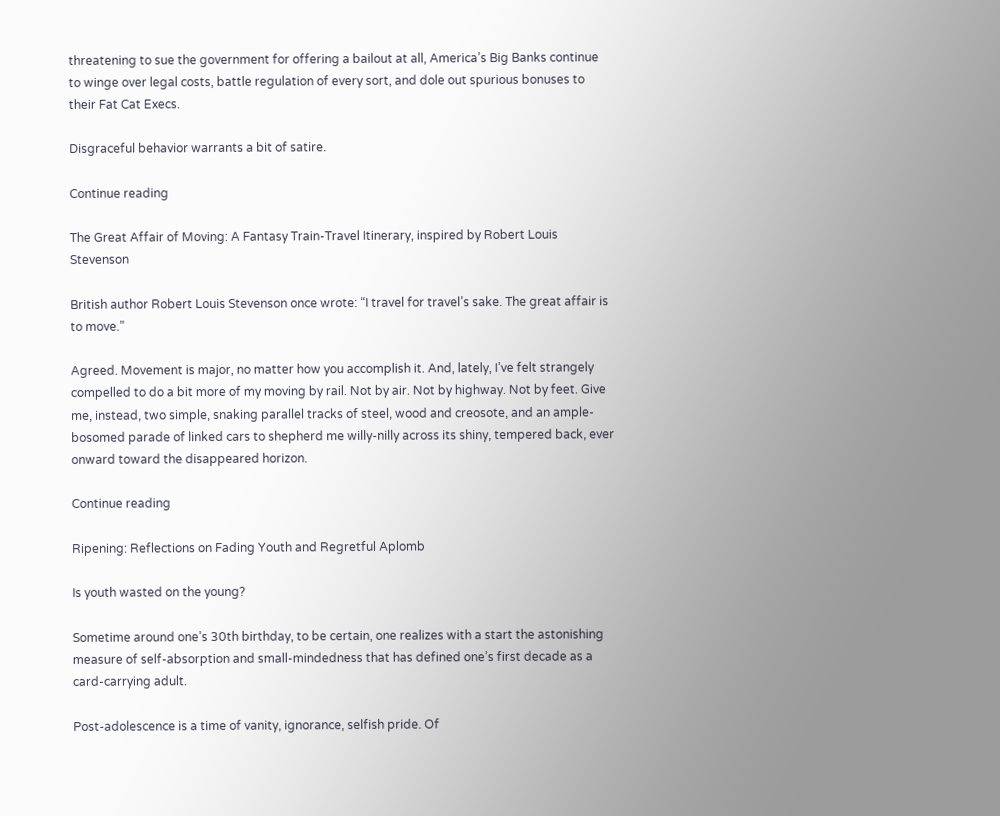threatening to sue the government for offering a bailout at all, America’s Big Banks continue to winge over legal costs, battle regulation of every sort, and dole out spurious bonuses to their Fat Cat Execs.

Disgraceful behavior warrants a bit of satire.

Continue reading

The Great Affair of Moving: A Fantasy Train-Travel Itinerary, inspired by Robert Louis Stevenson

British author Robert Louis Stevenson once wrote: “I travel for travel’s sake. The great affair is to move.”

Agreed. Movement is major, no matter how you accomplish it. And, lately, I’ve felt strangely compelled to do a bit more of my moving by rail. Not by air. Not by highway. Not by feet. Give me, instead, two simple, snaking parallel tracks of steel, wood and creosote, and an ample-bosomed parade of linked cars to shepherd me willy-nilly across its shiny, tempered back, ever onward toward the disappeared horizon.

Continue reading

Ripening: Reflections on Fading Youth and Regretful Aplomb

Is youth wasted on the young?

Sometime around one’s 30th birthday, to be certain, one realizes with a start the astonishing measure of self-absorption and small-mindedness that has defined one’s first decade as a card-carrying adult.

Post-adolescence is a time of vanity, ignorance, selfish pride. Of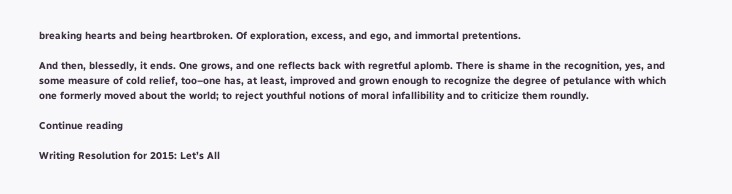breaking hearts and being heartbroken. Of exploration, excess, and ego, and immortal pretentions.

And then, blessedly, it ends. One grows, and one reflects back with regretful aplomb. There is shame in the recognition, yes, and some measure of cold relief, too–one has, at least, improved and grown enough to recognize the degree of petulance with which one formerly moved about the world; to reject youthful notions of moral infallibility and to criticize them roundly.

Continue reading

Writing Resolution for 2015: Let’s All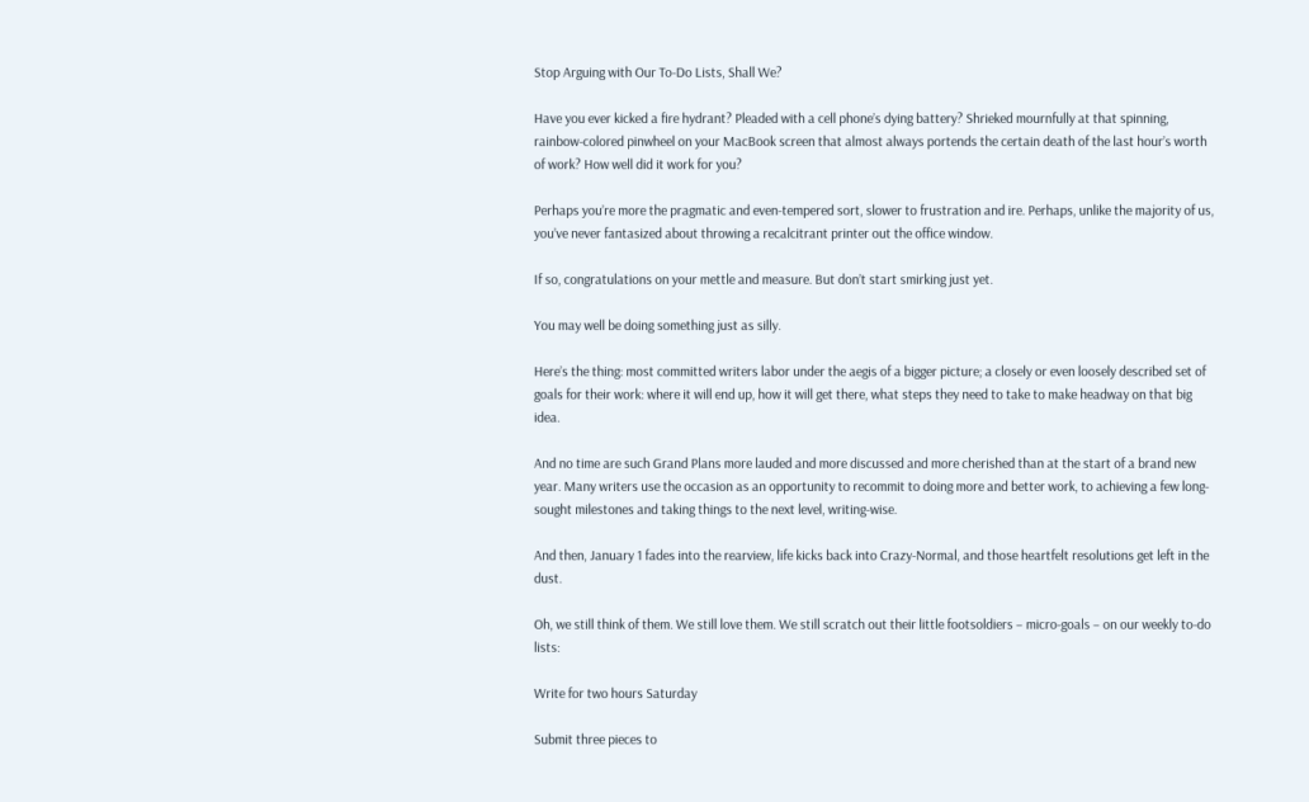Stop Arguing with Our To-Do Lists, Shall We?

Have you ever kicked a fire hydrant? Pleaded with a cell phone’s dying battery? Shrieked mournfully at that spinning, rainbow-colored pinwheel on your MacBook screen that almost always portends the certain death of the last hour’s worth of work? How well did it work for you?

Perhaps you’re more the pragmatic and even-tempered sort, slower to frustration and ire. Perhaps, unlike the majority of us, you’ve never fantasized about throwing a recalcitrant printer out the office window.

If so, congratulations on your mettle and measure. But don’t start smirking just yet.

You may well be doing something just as silly.

Here’s the thing: most committed writers labor under the aegis of a bigger picture; a closely or even loosely described set of goals for their work: where it will end up, how it will get there, what steps they need to take to make headway on that big idea.

And no time are such Grand Plans more lauded and more discussed and more cherished than at the start of a brand new year. Many writers use the occasion as an opportunity to recommit to doing more and better work, to achieving a few long-sought milestones and taking things to the next level, writing-wise.

And then, January 1 fades into the rearview, life kicks back into Crazy-Normal, and those heartfelt resolutions get left in the dust.

Oh, we still think of them. We still love them. We still scratch out their little footsoldiers – micro-goals – on our weekly to-do lists:

Write for two hours Saturday

Submit three pieces to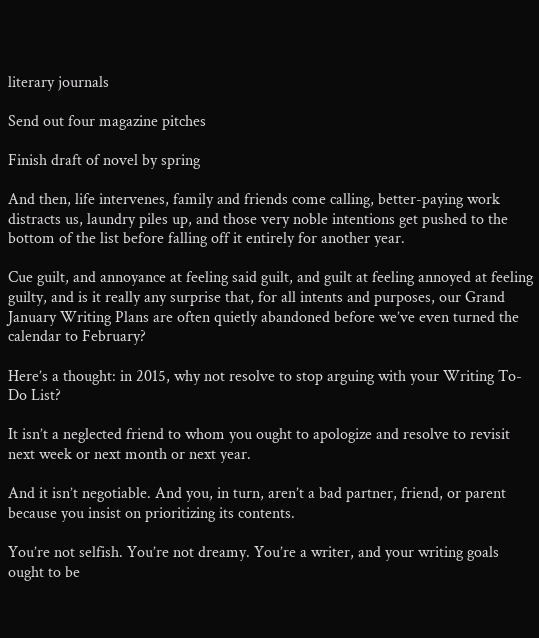literary journals

Send out four magazine pitches

Finish draft of novel by spring

And then, life intervenes, family and friends come calling, better-paying work distracts us, laundry piles up, and those very noble intentions get pushed to the bottom of the list before falling off it entirely for another year.

Cue guilt, and annoyance at feeling said guilt, and guilt at feeling annoyed at feeling guilty, and is it really any surprise that, for all intents and purposes, our Grand January Writing Plans are often quietly abandoned before we’ve even turned the calendar to February?

Here’s a thought: in 2015, why not resolve to stop arguing with your Writing To-Do List?

It isn’t a neglected friend to whom you ought to apologize and resolve to revisit next week or next month or next year.

And it isn’t negotiable. And you, in turn, aren’t a bad partner, friend, or parent because you insist on prioritizing its contents.

You’re not selfish. You’re not dreamy. You’re a writer, and your writing goals ought to be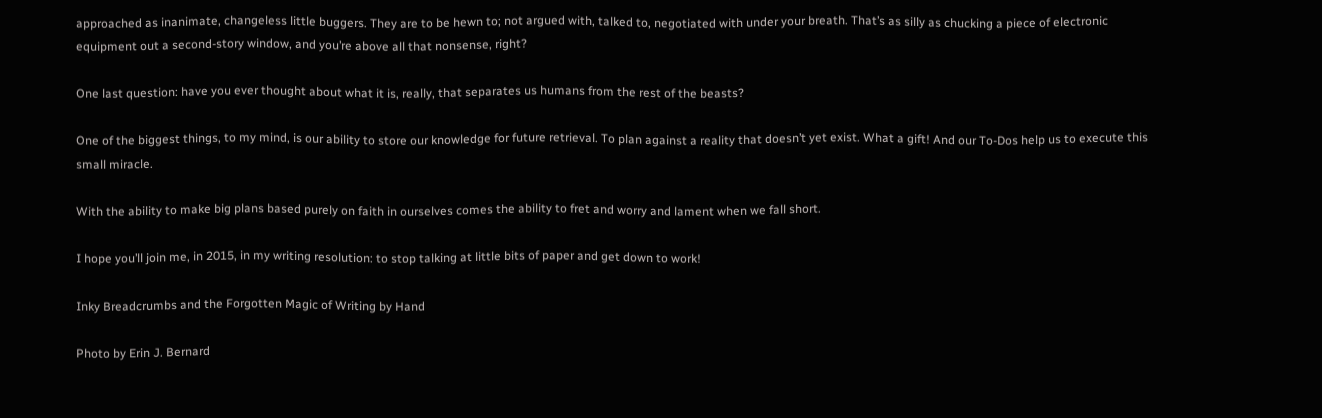approached as inanimate, changeless little buggers. They are to be hewn to; not argued with, talked to, negotiated with under your breath. That’s as silly as chucking a piece of electronic equipment out a second-story window, and you’re above all that nonsense, right?

One last question: have you ever thought about what it is, really, that separates us humans from the rest of the beasts?

One of the biggest things, to my mind, is our ability to store our knowledge for future retrieval. To plan against a reality that doesn’t yet exist. What a gift! And our To-Dos help us to execute this small miracle.

With the ability to make big plans based purely on faith in ourselves comes the ability to fret and worry and lament when we fall short.

I hope you’ll join me, in 2015, in my writing resolution: to stop talking at little bits of paper and get down to work!

Inky Breadcrumbs and the Forgotten Magic of Writing by Hand

Photo by Erin J. Bernard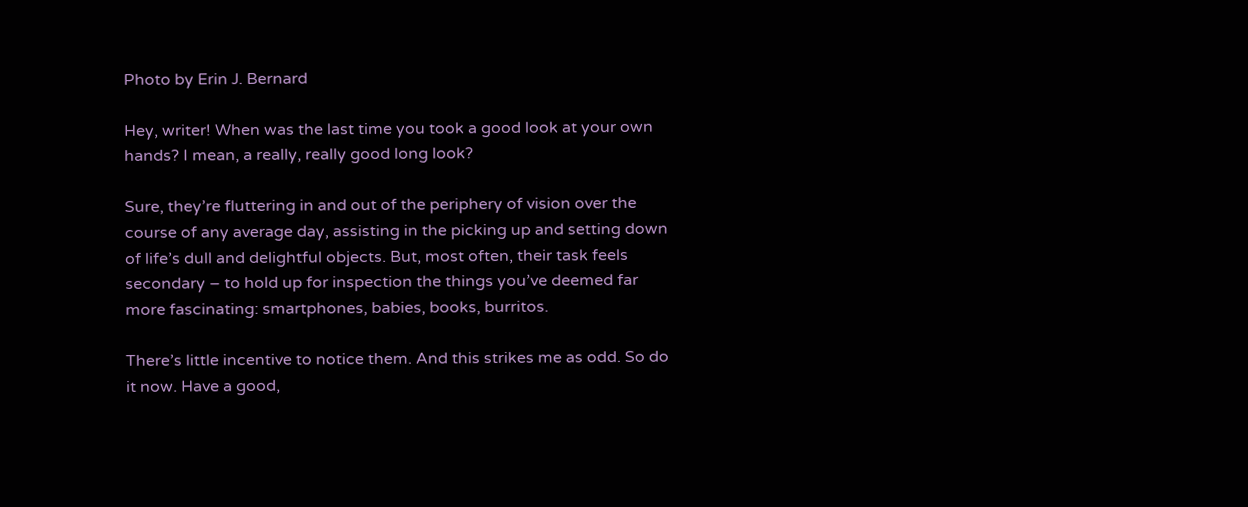Photo by Erin J. Bernard

Hey, writer! When was the last time you took a good look at your own hands? I mean, a really, really good long look?

Sure, they’re fluttering in and out of the periphery of vision over the course of any average day, assisting in the picking up and setting down of life’s dull and delightful objects. But, most often, their task feels secondary – to hold up for inspection the things you’ve deemed far more fascinating: smartphones, babies, books, burritos.

There’s little incentive to notice them. And this strikes me as odd. So do it now. Have a good,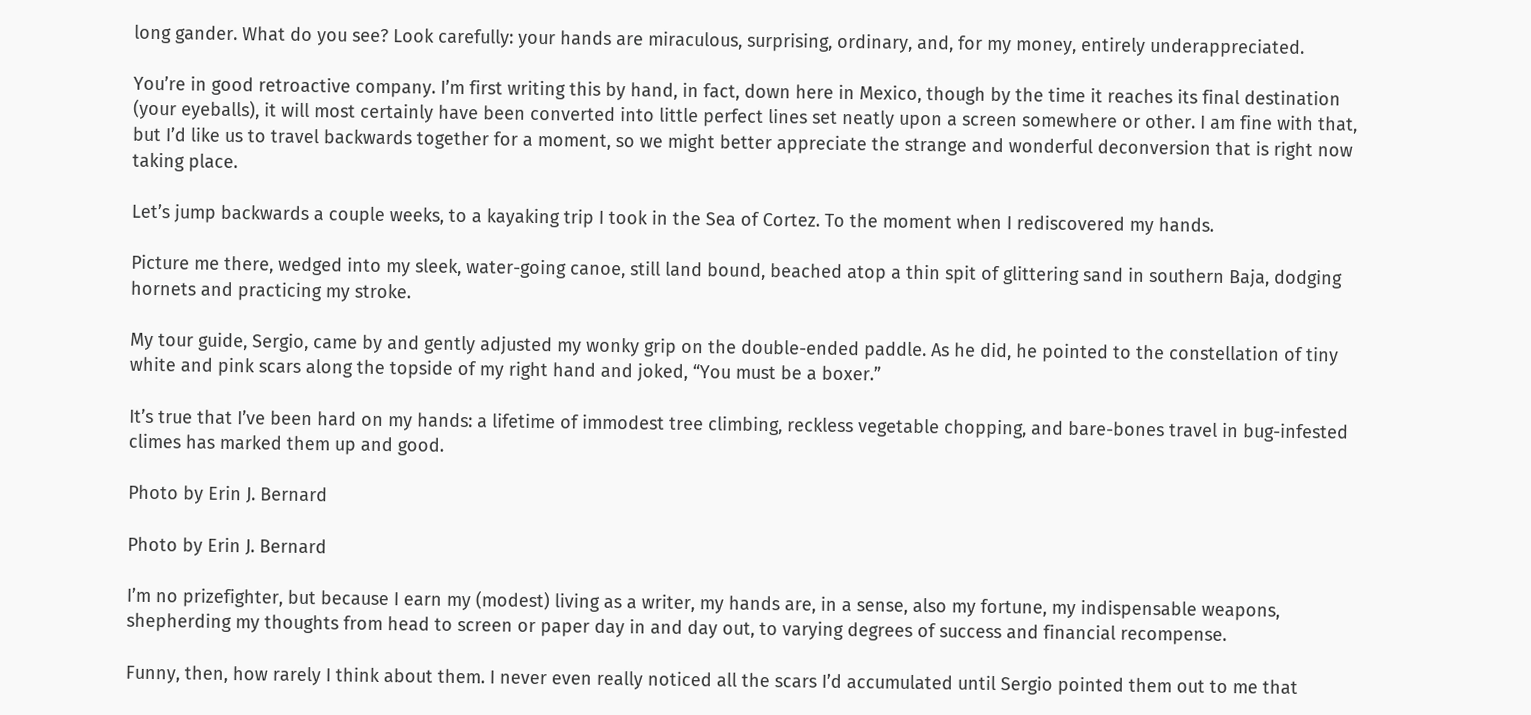long gander. What do you see? Look carefully: your hands are miraculous, surprising, ordinary, and, for my money, entirely underappreciated.

You’re in good retroactive company. I’m first writing this by hand, in fact, down here in Mexico, though by the time it reaches its final destination (your eyeballs), it will most certainly have been converted into little perfect lines set neatly upon a screen somewhere or other. I am fine with that, but I’d like us to travel backwards together for a moment, so we might better appreciate the strange and wonderful deconversion that is right now taking place.

Let’s jump backwards a couple weeks, to a kayaking trip I took in the Sea of Cortez. To the moment when I rediscovered my hands.

Picture me there, wedged into my sleek, water-going canoe, still land bound, beached atop a thin spit of glittering sand in southern Baja, dodging hornets and practicing my stroke.

My tour guide, Sergio, came by and gently adjusted my wonky grip on the double-ended paddle. As he did, he pointed to the constellation of tiny white and pink scars along the topside of my right hand and joked, “You must be a boxer.”

It’s true that I’ve been hard on my hands: a lifetime of immodest tree climbing, reckless vegetable chopping, and bare-bones travel in bug-infested climes has marked them up and good.

Photo by Erin J. Bernard

Photo by Erin J. Bernard

I’m no prizefighter, but because I earn my (modest) living as a writer, my hands are, in a sense, also my fortune, my indispensable weapons, shepherding my thoughts from head to screen or paper day in and day out, to varying degrees of success and financial recompense.

Funny, then, how rarely I think about them. I never even really noticed all the scars I’d accumulated until Sergio pointed them out to me that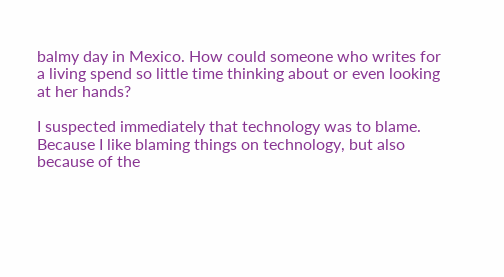balmy day in Mexico. How could someone who writes for a living spend so little time thinking about or even looking at her hands?

I suspected immediately that technology was to blame. Because I like blaming things on technology, but also because of the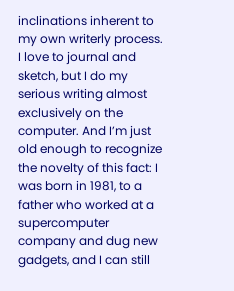inclinations inherent to my own writerly process. I love to journal and sketch, but I do my serious writing almost exclusively on the computer. And I’m just old enough to recognize the novelty of this fact: I was born in 1981, to a father who worked at a supercomputer company and dug new gadgets, and I can still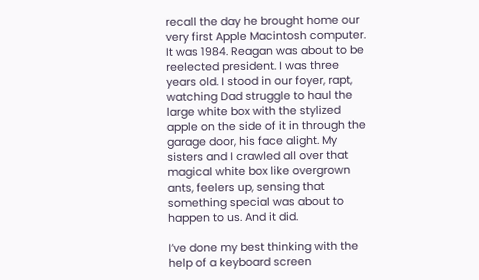recall the day he brought home our very first Apple Macintosh computer. It was 1984. Reagan was about to be reelected president. I was three years old. I stood in our foyer, rapt, watching Dad struggle to haul the large white box with the stylized apple on the side of it in through the garage door, his face alight. My sisters and I crawled all over that magical white box like overgrown ants, feelers up, sensing that something special was about to happen to us. And it did.

I’ve done my best thinking with the help of a keyboard screen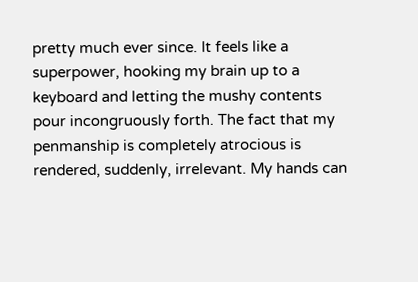pretty much ever since. It feels like a superpower, hooking my brain up to a keyboard and letting the mushy contents pour incongruously forth. The fact that my penmanship is completely atrocious is rendered, suddenly, irrelevant. My hands can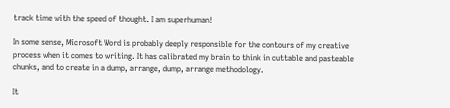track time with the speed of thought. I am superhuman!

In some sense, Microsoft Word is probably deeply responsible for the contours of my creative process when it comes to writing. It has calibrated my brain to think in cuttable and pasteable chunks, and to create in a dump, arrange, dump, arrange methodology.

It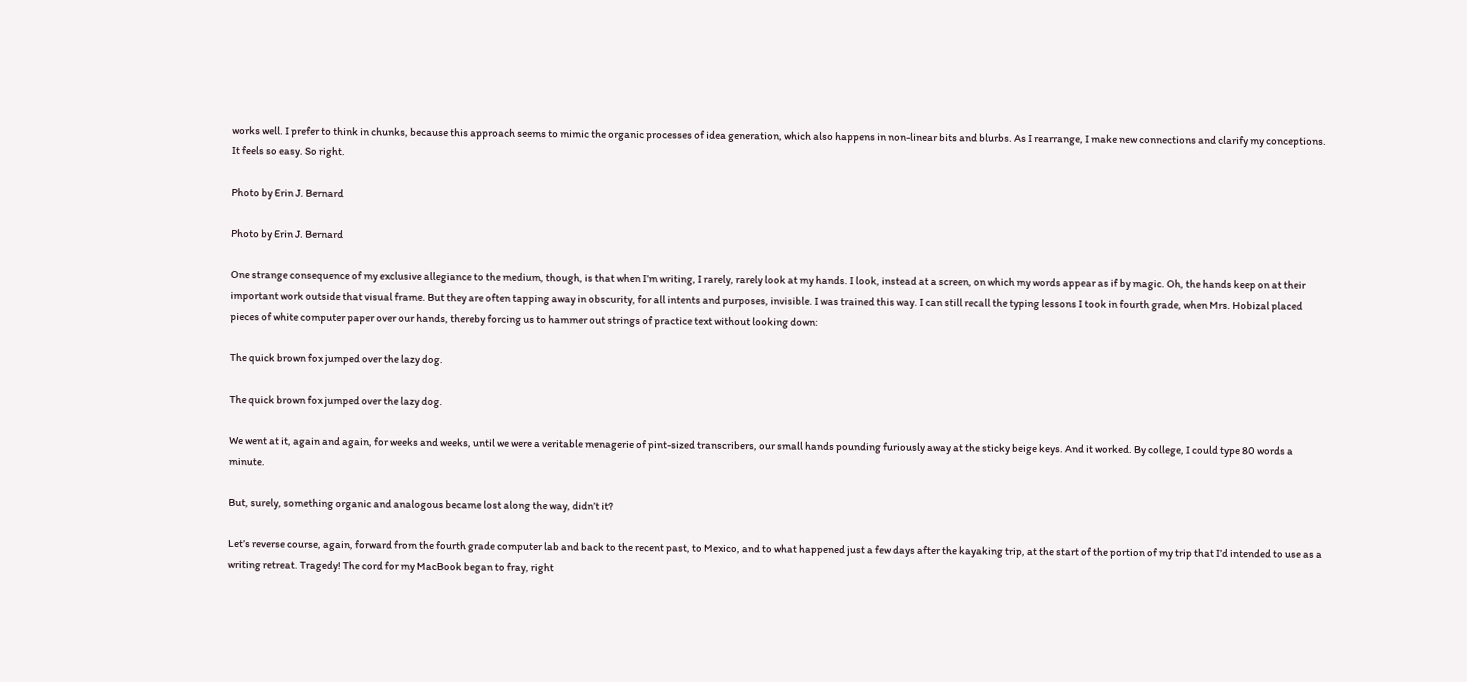works well. I prefer to think in chunks, because this approach seems to mimic the organic processes of idea generation, which also happens in non-linear bits and blurbs. As I rearrange, I make new connections and clarify my conceptions. It feels so easy. So right.

Photo by Erin J. Bernard

Photo by Erin J. Bernard

One strange consequence of my exclusive allegiance to the medium, though, is that when I’m writing, I rarely, rarely look at my hands. I look, instead at a screen, on which my words appear as if by magic. Oh, the hands keep on at their important work outside that visual frame. But they are often tapping away in obscurity, for all intents and purposes, invisible. I was trained this way. I can still recall the typing lessons I took in fourth grade, when Mrs. Hobizal placed pieces of white computer paper over our hands, thereby forcing us to hammer out strings of practice text without looking down:

The quick brown fox jumped over the lazy dog.

The quick brown fox jumped over the lazy dog.

We went at it, again and again, for weeks and weeks, until we were a veritable menagerie of pint-sized transcribers, our small hands pounding furiously away at the sticky beige keys. And it worked. By college, I could type 80 words a minute.

But, surely, something organic and analogous became lost along the way, didn’t it?

Let’s reverse course, again, forward from the fourth grade computer lab and back to the recent past, to Mexico, and to what happened just a few days after the kayaking trip, at the start of the portion of my trip that I’d intended to use as a writing retreat. Tragedy! The cord for my MacBook began to fray, right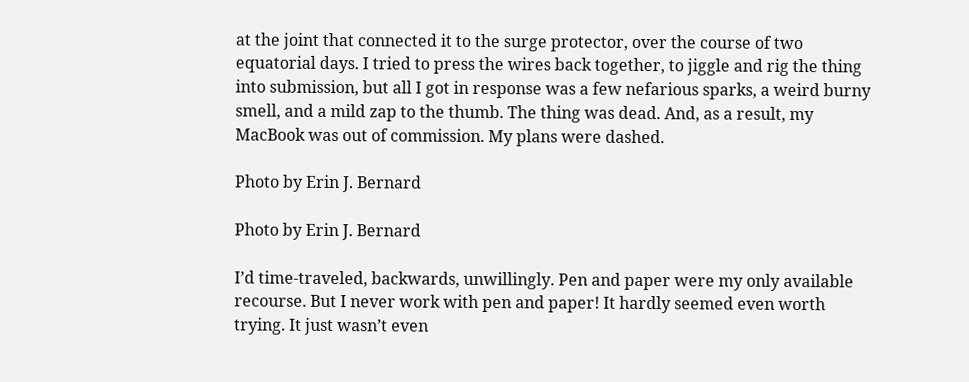at the joint that connected it to the surge protector, over the course of two equatorial days. I tried to press the wires back together, to jiggle and rig the thing into submission, but all I got in response was a few nefarious sparks, a weird burny smell, and a mild zap to the thumb. The thing was dead. And, as a result, my MacBook was out of commission. My plans were dashed.

Photo by Erin J. Bernard

Photo by Erin J. Bernard

I’d time-traveled, backwards, unwillingly. Pen and paper were my only available recourse. But I never work with pen and paper! It hardly seemed even worth trying. It just wasn’t even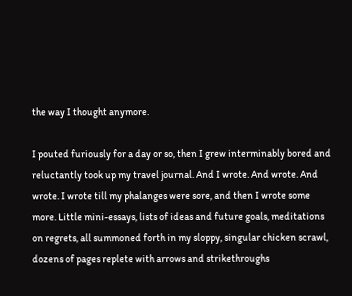the way I thought anymore.

I pouted furiously for a day or so, then I grew interminably bored and reluctantly took up my travel journal. And I wrote. And wrote. And wrote. I wrote till my phalanges were sore, and then I wrote some more. Little mini-essays, lists of ideas and future goals, meditations on regrets, all summoned forth in my sloppy, singular chicken scrawl, dozens of pages replete with arrows and strikethroughs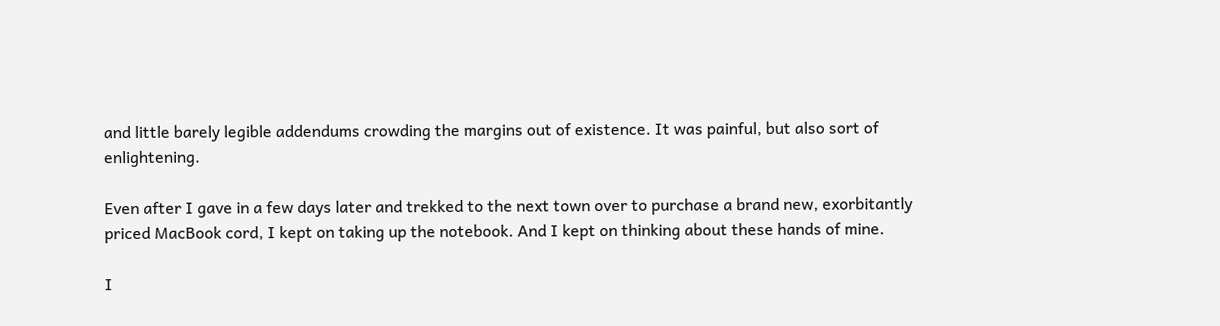and little barely legible addendums crowding the margins out of existence. It was painful, but also sort of enlightening.

Even after I gave in a few days later and trekked to the next town over to purchase a brand new, exorbitantly priced MacBook cord, I kept on taking up the notebook. And I kept on thinking about these hands of mine.

I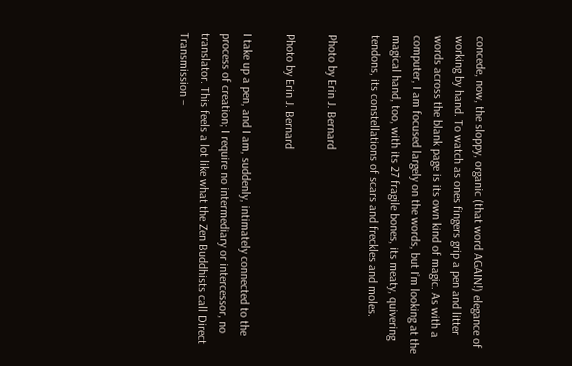concede, now, the sloppy, organic (that word AGAIN!) elegance of working by hand. To watch as ones fingers grip a pen and litter words across the blank page is its own kind of magic. As with a computer, I am focused largely on the words, but I’m looking at the magical hand, too, with its 27 fragile bones, its meaty, quivering tendons, its constellations of scars and freckles and moles.

Photo by Erin J. Bernard

Photo by Erin J. Bernard

I take up a pen, and I am, suddenly, intimately connected to the process of creation; I require no intermediary or intercessor, no translator. This feels a lot like what the Zen Buddhists call Direct Transmission –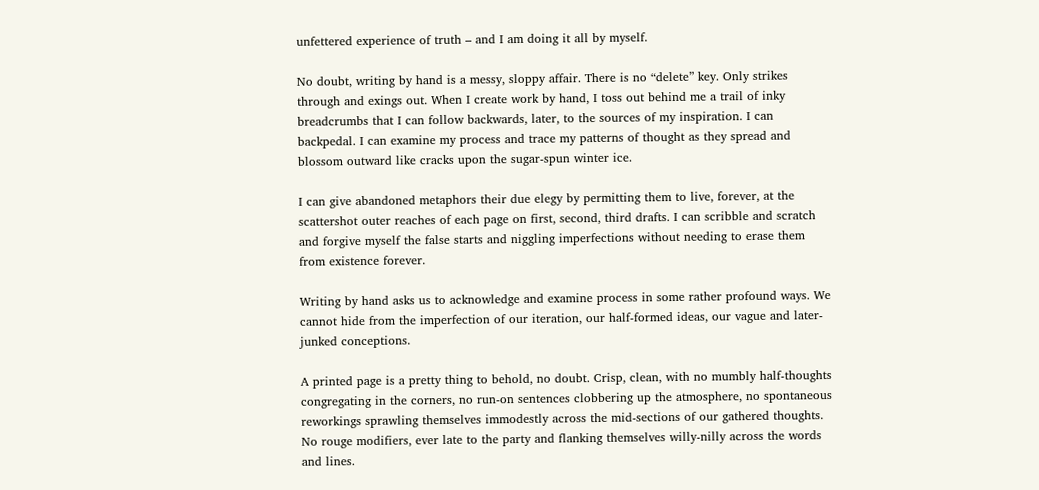unfettered experience of truth – and I am doing it all by myself.

No doubt, writing by hand is a messy, sloppy affair. There is no “delete” key. Only strikes through and exings out. When I create work by hand, I toss out behind me a trail of inky breadcrumbs that I can follow backwards, later, to the sources of my inspiration. I can backpedal. I can examine my process and trace my patterns of thought as they spread and blossom outward like cracks upon the sugar-spun winter ice.

I can give abandoned metaphors their due elegy by permitting them to live, forever, at the scattershot outer reaches of each page on first, second, third drafts. I can scribble and scratch and forgive myself the false starts and niggling imperfections without needing to erase them from existence forever.

Writing by hand asks us to acknowledge and examine process in some rather profound ways. We cannot hide from the imperfection of our iteration, our half-formed ideas, our vague and later-junked conceptions.

A printed page is a pretty thing to behold, no doubt. Crisp, clean, with no mumbly half-thoughts congregating in the corners, no run-on sentences clobbering up the atmosphere, no spontaneous reworkings sprawling themselves immodestly across the mid-sections of our gathered thoughts. No rouge modifiers, ever late to the party and flanking themselves willy-nilly across the words and lines.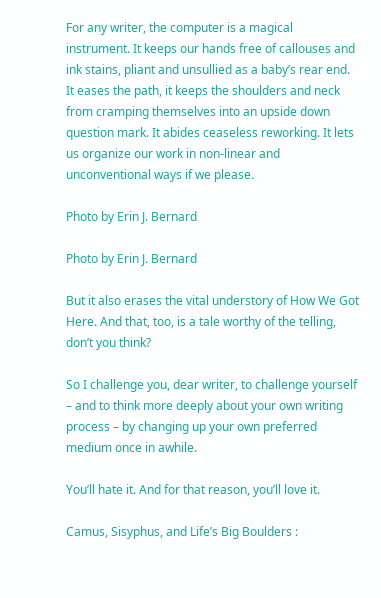For any writer, the computer is a magical instrument. It keeps our hands free of callouses and ink stains, pliant and unsullied as a baby’s rear end. It eases the path, it keeps the shoulders and neck from cramping themselves into an upside down question mark. It abides ceaseless reworking. It lets us organize our work in non-linear and unconventional ways if we please.

Photo by Erin J. Bernard

Photo by Erin J. Bernard

But it also erases the vital understory of How We Got Here. And that, too, is a tale worthy of the telling, don’t you think?

So I challenge you, dear writer, to challenge yourself – and to think more deeply about your own writing process – by changing up your own preferred medium once in awhile.

You’ll hate it. And for that reason, you’ll love it.

Camus, Sisyphus, and Life’s Big Boulders :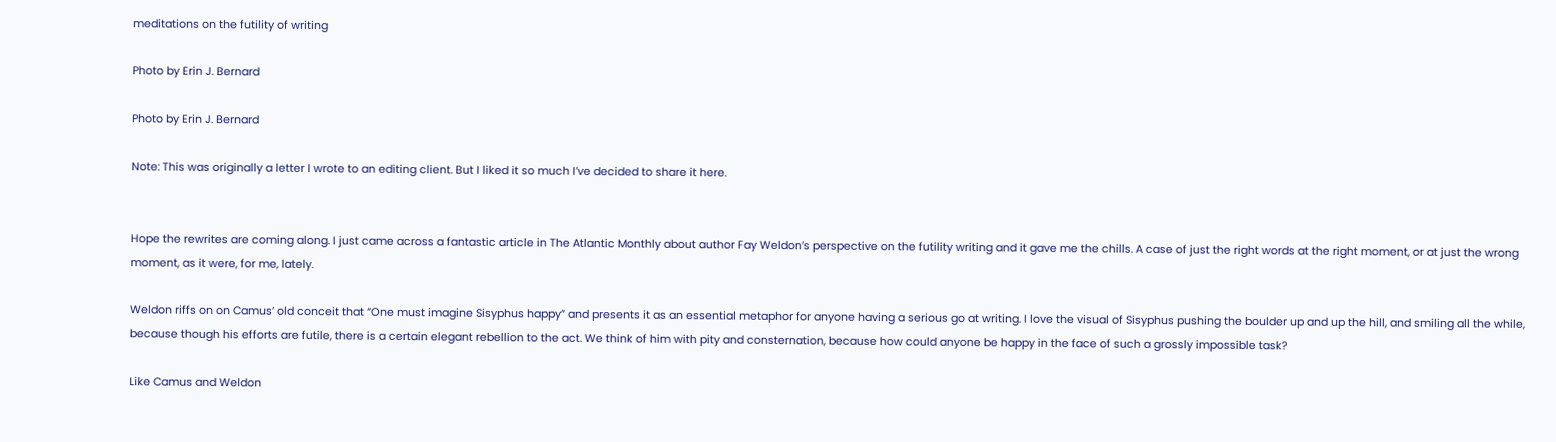meditations on the futility of writing

Photo by Erin J. Bernard

Photo by Erin J. Bernard

Note: This was originally a letter I wrote to an editing client. But I liked it so much I’ve decided to share it here.


Hope the rewrites are coming along. I just came across a fantastic article in The Atlantic Monthly about author Fay Weldon’s perspective on the futility writing and it gave me the chills. A case of just the right words at the right moment, or at just the wrong moment, as it were, for me, lately.

Weldon riffs on on Camus’ old conceit that “One must imagine Sisyphus happy” and presents it as an essential metaphor for anyone having a serious go at writing. I love the visual of Sisyphus pushing the boulder up and up the hill, and smiling all the while, because though his efforts are futile, there is a certain elegant rebellion to the act. We think of him with pity and consternation, because how could anyone be happy in the face of such a grossly impossible task?

Like Camus and Weldon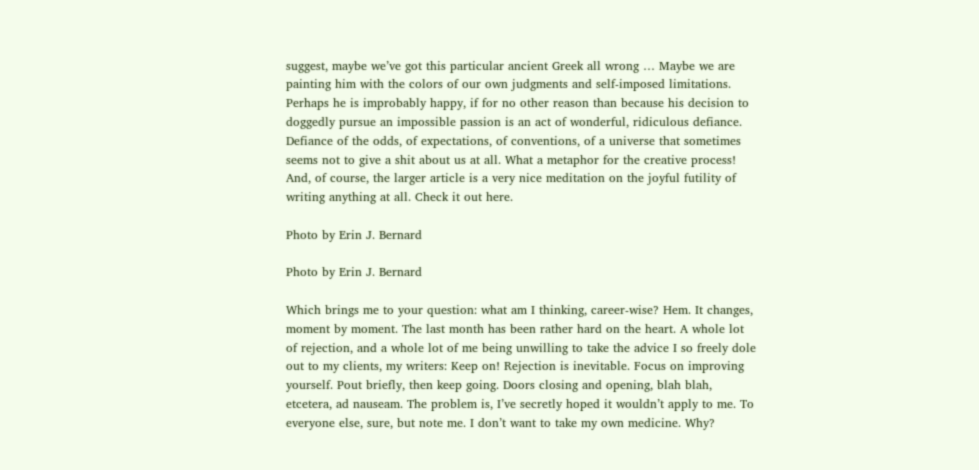suggest, maybe we’ve got this particular ancient Greek all wrong … Maybe we are painting him with the colors of our own judgments and self-imposed limitations. Perhaps he is improbably happy, if for no other reason than because his decision to doggedly pursue an impossible passion is an act of wonderful, ridiculous defiance. Defiance of the odds, of expectations, of conventions, of a universe that sometimes seems not to give a shit about us at all. What a metaphor for the creative process! And, of course, the larger article is a very nice meditation on the joyful futility of writing anything at all. Check it out here.

Photo by Erin J. Bernard

Photo by Erin J. Bernard

Which brings me to your question: what am I thinking, career-wise? Hem. It changes, moment by moment. The last month has been rather hard on the heart. A whole lot of rejection, and a whole lot of me being unwilling to take the advice I so freely dole out to my clients, my writers: Keep on! Rejection is inevitable. Focus on improving yourself. Pout briefly, then keep going. Doors closing and opening, blah blah, etcetera, ad nauseam. The problem is, I’ve secretly hoped it wouldn’t apply to me. To everyone else, sure, but note me. I don’t want to take my own medicine. Why?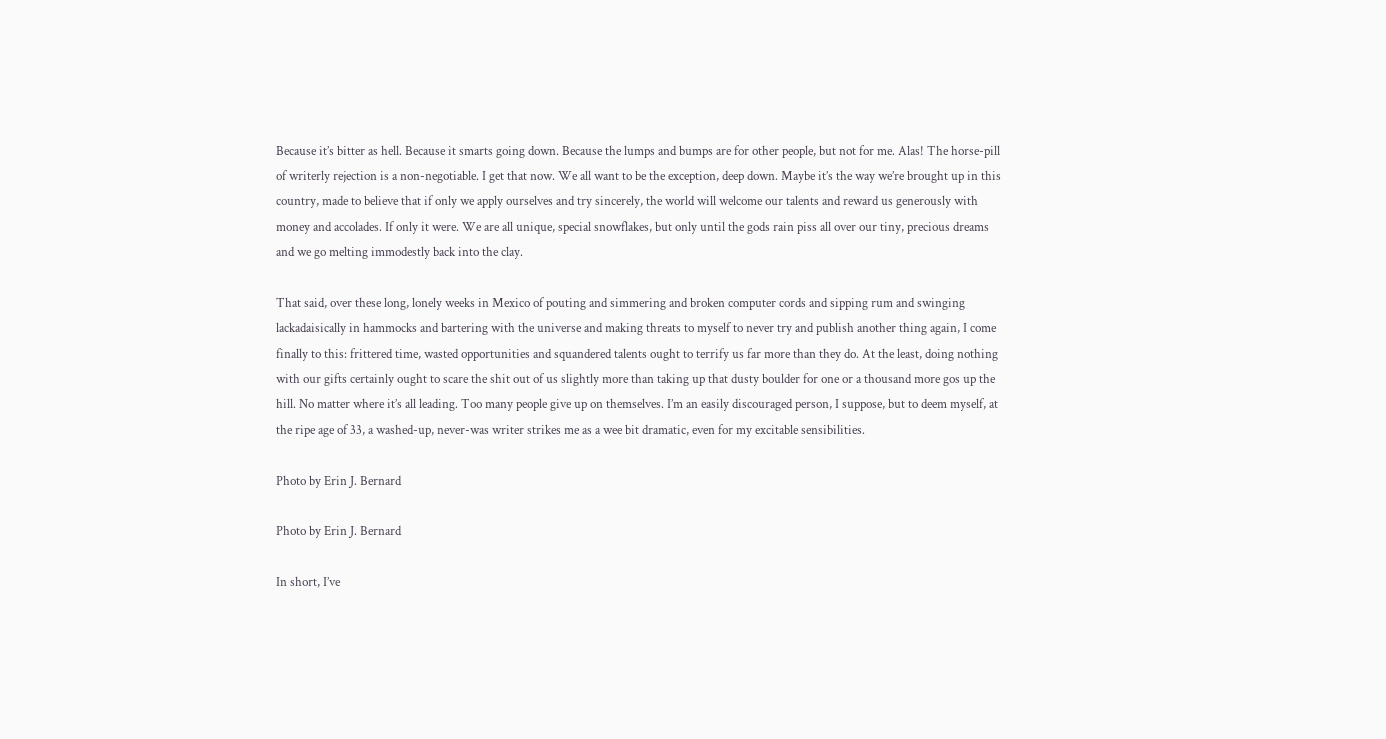Because it’s bitter as hell. Because it smarts going down. Because the lumps and bumps are for other people, but not for me. Alas! The horse-pill of writerly rejection is a non-negotiable. I get that now. We all want to be the exception, deep down. Maybe it’s the way we’re brought up in this country, made to believe that if only we apply ourselves and try sincerely, the world will welcome our talents and reward us generously with money and accolades. If only it were. We are all unique, special snowflakes, but only until the gods rain piss all over our tiny, precious dreams and we go melting immodestly back into the clay.

That said, over these long, lonely weeks in Mexico of pouting and simmering and broken computer cords and sipping rum and swinging lackadaisically in hammocks and bartering with the universe and making threats to myself to never try and publish another thing again, I come finally to this: frittered time, wasted opportunities and squandered talents ought to terrify us far more than they do. At the least, doing nothing with our gifts certainly ought to scare the shit out of us slightly more than taking up that dusty boulder for one or a thousand more gos up the hill. No matter where it’s all leading. Too many people give up on themselves. I’m an easily discouraged person, I suppose, but to deem myself, at the ripe age of 33, a washed-up, never-was writer strikes me as a wee bit dramatic, even for my excitable sensibilities.

Photo by Erin J. Bernard

Photo by Erin J. Bernard

In short, I’ve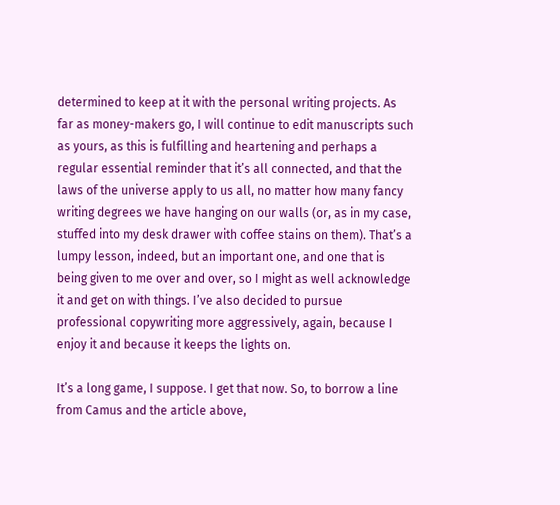determined to keep at it with the personal writing projects. As far as money-makers go, I will continue to edit manuscripts such as yours, as this is fulfilling and heartening and perhaps a regular essential reminder that it’s all connected, and that the laws of the universe apply to us all, no matter how many fancy writing degrees we have hanging on our walls (or, as in my case, stuffed into my desk drawer with coffee stains on them). That’s a lumpy lesson, indeed, but an important one, and one that is being given to me over and over, so I might as well acknowledge it and get on with things. I’ve also decided to pursue professional copywriting more aggressively, again, because I enjoy it and because it keeps the lights on.

It’s a long game, I suppose. I get that now. So, to borrow a line from Camus and the article above,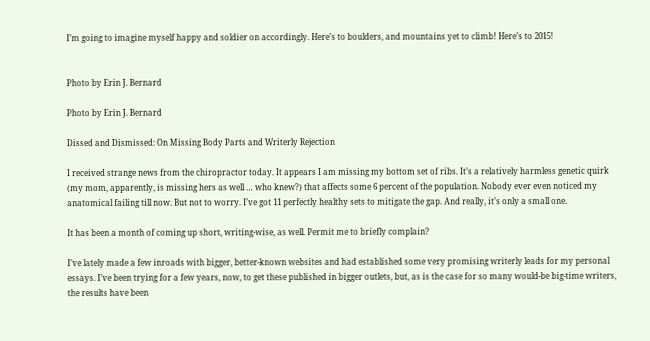I’m going to imagine myself happy and soldier on accordingly. Here’s to boulders, and mountains yet to climb! Here’s to 2015!


Photo by Erin J. Bernard

Photo by Erin J. Bernard

Dissed and Dismissed: On Missing Body Parts and Writerly Rejection

I received strange news from the chiropractor today. It appears I am missing my bottom set of ribs. It’s a relatively harmless genetic quirk (my mom, apparently, is missing hers as well … who knew?) that affects some 6 percent of the population. Nobody ever even noticed my anatomical failing till now. But not to worry. I’ve got 11 perfectly healthy sets to mitigate the gap. And really, it’s only a small one.

It has been a month of coming up short, writing-wise, as well. Permit me to briefly complain?

I’ve lately made a few inroads with bigger, better-known websites and had established some very promising writerly leads for my personal essays. I’ve been trying for a few years, now, to get these published in bigger outlets, but, as is the case for so many would-be big-time writers, the results have been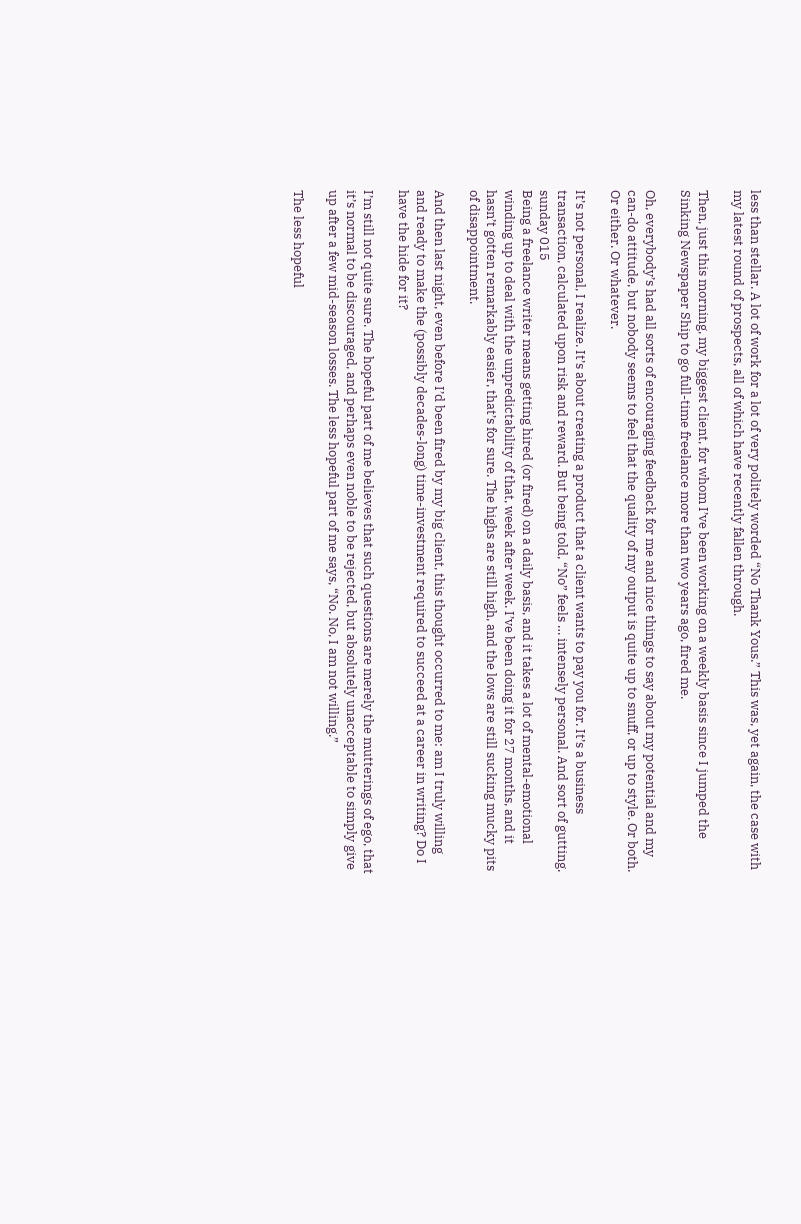less than stellar. A lot of work for a lot of very politely worded “No Thank Yous.” This was, yet again, the case with my latest round of prospects, all of which have recently fallen through.

Then, just this morning, my biggest client, for whom I’ve been working on a weekly basis since I jumped the Sinking Newspaper Ship to go full-time freelance more than two years ago, fired me.

Oh, everybody’s had all sorts of encouraging feedback for me and nice things to say about my potential and my can-do attitude, but nobody seems to feel that the quality of my output is quite up to snuff, or up to style. Or both. Or either. Or whatever.

It’s not personal, I realize. It’s about creating a product that a client wants to pay you for. It’s a business transaction, calculated upon risk and reward. But being told, “No” feels … intensely personal. And sort of gutting.
sunday 015
Being a freelance writer means getting hired (or fired) on a daily basis, and it takes a lot of mental-emotional winding up to deal with the unpredictability of that, week after week. I’ve been doing it for 27 months, and it hasn’t gotten remarkably easier, that’s for sure. The highs are still high, and the lows are still sucking mucky pits of disappointment.

And then last night, even before I’d been fired by my big client, this thought occurred to me: am I truly willing and ready to make the (possibly decades-long) time-investment required to succeed at a career in writing? Do I have the hide for it?

I’m still not quite sure. The hopeful part of me believes that such questions are merely the mutterings of ego, that it’s normal to be discouraged, and perhaps even noble to be rejected, but absolutely unacceptable to simply give up after a few mid-season losses. The less hopeful part of me says, “No. No, I am not willing.”

The less hopeful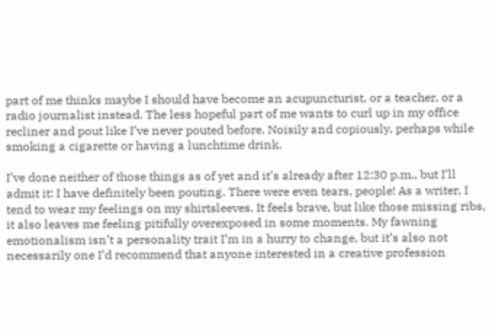part of me thinks maybe I should have become an acupuncturist, or a teacher, or a radio journalist instead. The less hopeful part of me wants to curl up in my office recliner and pout like I’ve never pouted before. Noisily and copiously, perhaps while smoking a cigarette or having a lunchtime drink.

I’ve done neither of those things as of yet and it’s already after 12:30 p.m., but I’ll admit it: I have definitely been pouting. There were even tears, people! As a writer, I tend to wear my feelings on my shirtsleeves. It feels brave, but like those missing ribs, it also leaves me feeling pitifully overexposed in some moments. My fawning emotionalism isn’t a personality trait I’m in a hurry to change, but it’s also not necessarily one I’d recommend that anyone interested in a creative profession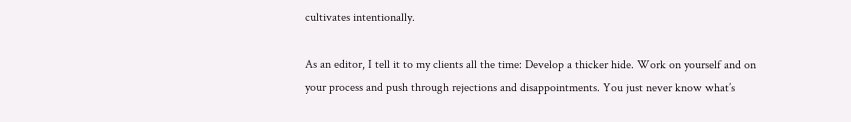cultivates intentionally.

As an editor, I tell it to my clients all the time: Develop a thicker hide. Work on yourself and on your process and push through rejections and disappointments. You just never know what’s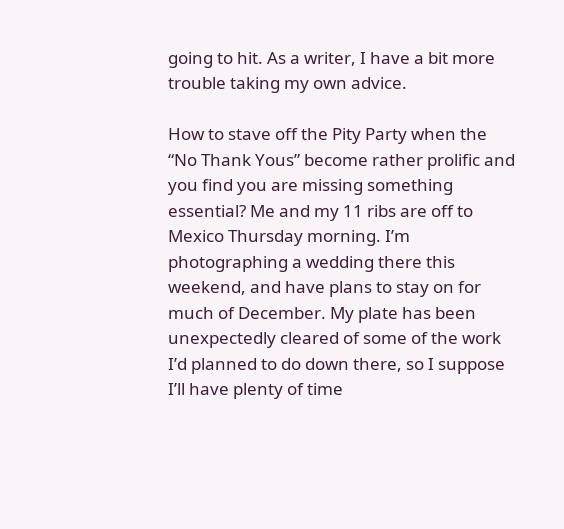going to hit. As a writer, I have a bit more trouble taking my own advice.

How to stave off the Pity Party when the “No Thank Yous” become rather prolific and you find you are missing something essential? Me and my 11 ribs are off to Mexico Thursday morning. I’m photographing a wedding there this weekend, and have plans to stay on for much of December. My plate has been unexpectedly cleared of some of the work I’d planned to do down there, so I suppose I’ll have plenty of time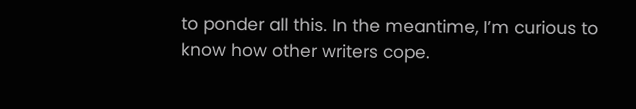to ponder all this. In the meantime, I’m curious to know how other writers cope.